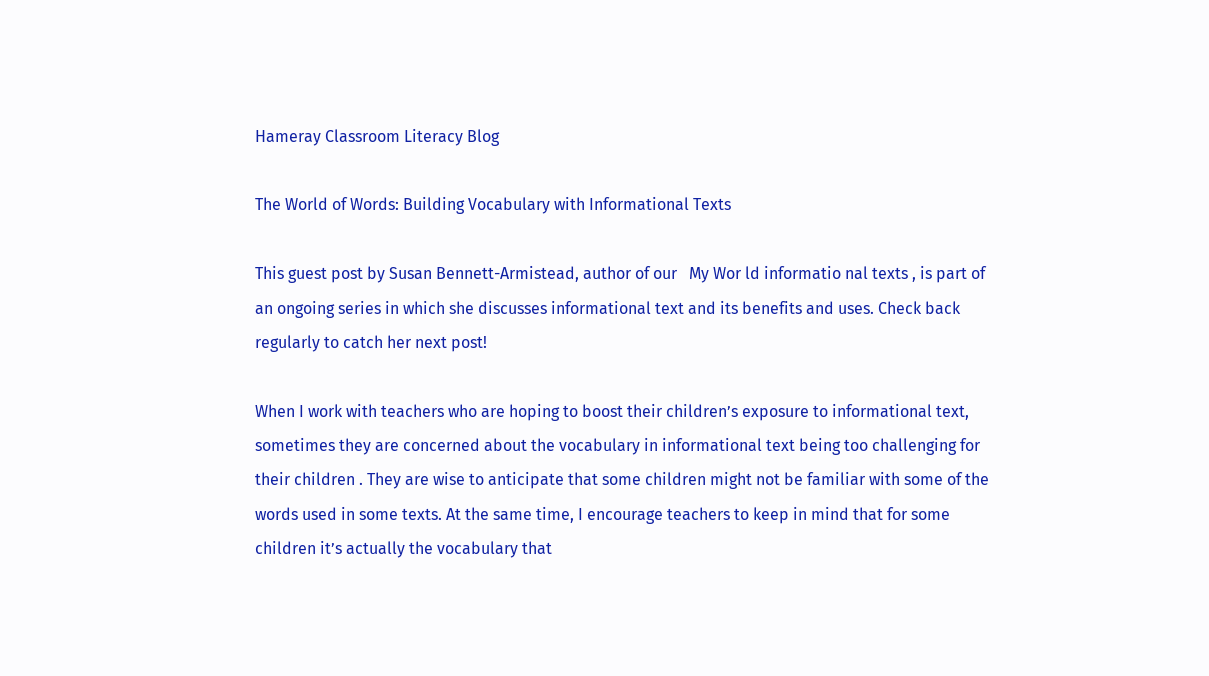Hameray Classroom Literacy Blog

The World of Words: Building Vocabulary with Informational Texts

This guest post by Susan Bennett-Armistead, author of our   My Wor ld informatio nal texts , is part of an ongoing series in which she discusses informational text and its benefits and uses. Check back regularly to catch her next post!

When I work with teachers who are hoping to boost their children’s exposure to informational text,   sometimes they are concerned about the vocabulary in informational text being too challenging for their children . They are wise to anticipate that some children might not be familiar with some of the words used in some texts. At the same time, I encourage teachers to keep in mind that for some children it’s actually the vocabulary that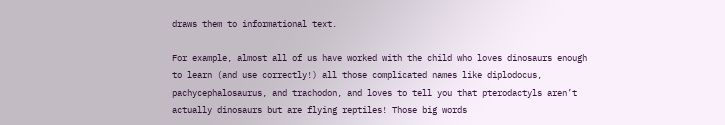draws them to informational text.

For example, almost all of us have worked with the child who loves dinosaurs enough to learn (and use correctly!) all those complicated names like diplodocus, pachycephalosaurus, and trachodon, and loves to tell you that pterodactyls aren’t actually dinosaurs but are flying reptiles! Those big words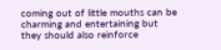coming out of little mouths can be charming and entertaining but they should also reinforce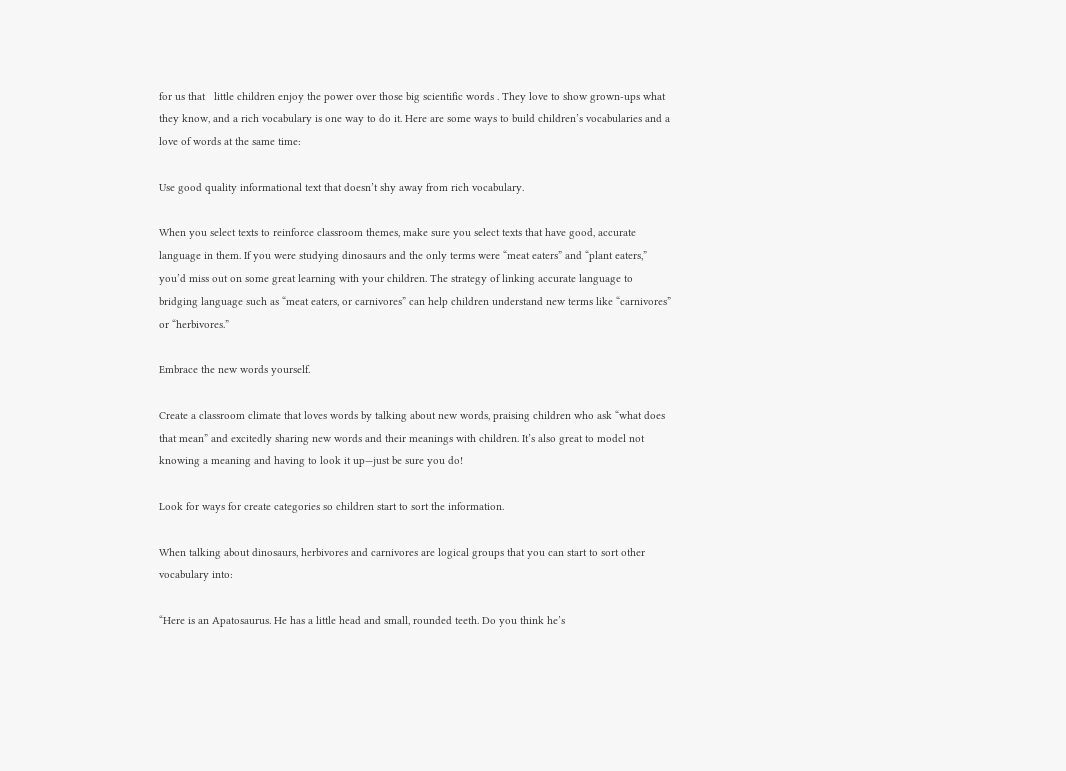for us that   little children enjoy the power over those big scientific words . They love to show grown-ups what they know, and a rich vocabulary is one way to do it. Here are some ways to build children’s vocabularies and a love of words at the same time:

Use good quality informational text that doesn’t shy away from rich vocabulary.

When you select texts to reinforce classroom themes, make sure you select texts that have good, accurate language in them. If you were studying dinosaurs and the only terms were “meat eaters” and “plant eaters,” you’d miss out on some great learning with your children. The strategy of linking accurate language to bridging language such as “meat eaters, or carnivores” can help children understand new terms like “carnivores” or “herbivores.”

Embrace the new words yourself.

Create a classroom climate that loves words by talking about new words, praising children who ask “what does that mean” and excitedly sharing new words and their meanings with children. It’s also great to model not knowing a meaning and having to look it up—just be sure you do!

Look for ways for create categories so children start to sort the information.

When talking about dinosaurs, herbivores and carnivores are logical groups that you can start to sort other vocabulary into:

“Here is an Apatosaurus. He has a little head and small, rounded teeth. Do you think he’s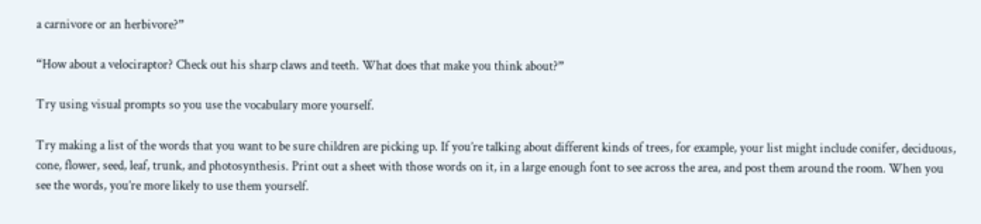a carnivore or an herbivore?”

“How about a velociraptor? Check out his sharp claws and teeth. What does that make you think about?”

Try using visual prompts so you use the vocabulary more yourself.

Try making a list of the words that you want to be sure children are picking up. If you’re talking about different kinds of trees, for example, your list might include conifer, deciduous, cone, flower, seed, leaf, trunk, and photosynthesis. Print out a sheet with those words on it, in a large enough font to see across the area, and post them around the room. When you see the words, you’re more likely to use them yourself.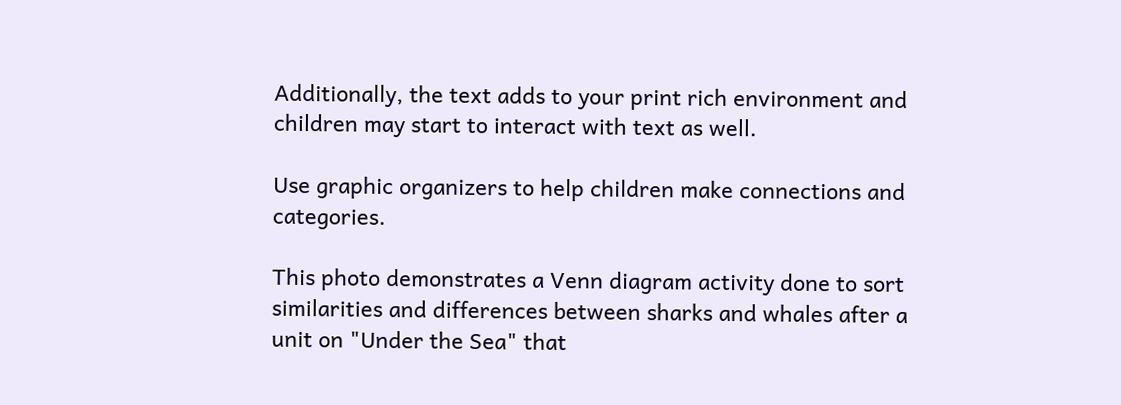Additionally, the text adds to your print rich environment and children may start to interact with text as well.

Use graphic organizers to help children make connections and categories.

This photo demonstrates a Venn diagram activity done to sort similarities and differences between sharks and whales after a unit on "Under the Sea" that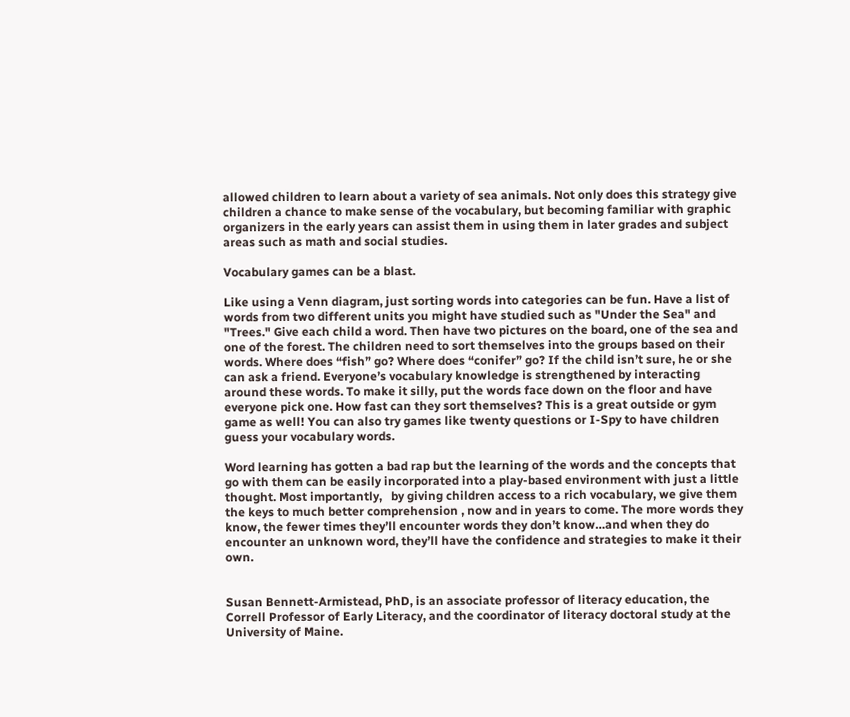allowed children to learn about a variety of sea animals. Not only does this strategy give children a chance to make sense of the vocabulary, but becoming familiar with graphic organizers in the early years can assist them in using them in later grades and subject areas such as math and social studies.

Vocabulary games can be a blast.

Like using a Venn diagram, just sorting words into categories can be fun. Have a list of words from two different units you might have studied such as "Under the Sea" and "Trees." Give each child a word. Then have two pictures on the board, one of the sea and one of the forest. The children need to sort themselves into the groups based on their words. Where does “fish” go? Where does “conifer” go? If the child isn’t sure, he or she can ask a friend. Everyone’s vocabulary knowledge is strengthened by interacting around these words. To make it silly, put the words face down on the floor and have everyone pick one. How fast can they sort themselves? This is a great outside or gym game as well! You can also try games like twenty questions or I-Spy to have children guess your vocabulary words.

Word learning has gotten a bad rap but the learning of the words and the concepts that go with them can be easily incorporated into a play-based environment with just a little thought. Most importantly,   by giving children access to a rich vocabulary, we give them the keys to much better comprehension , now and in years to come. The more words they know, the fewer times they’ll encounter words they don’t know…and when they do encounter an unknown word, they’ll have the confidence and strategies to make it their own.


Susan Bennett-Armistead, PhD, is an associate professor of literacy education, the Correll Professor of Early Literacy, and the coordinator of literacy doctoral study at the University of Maine.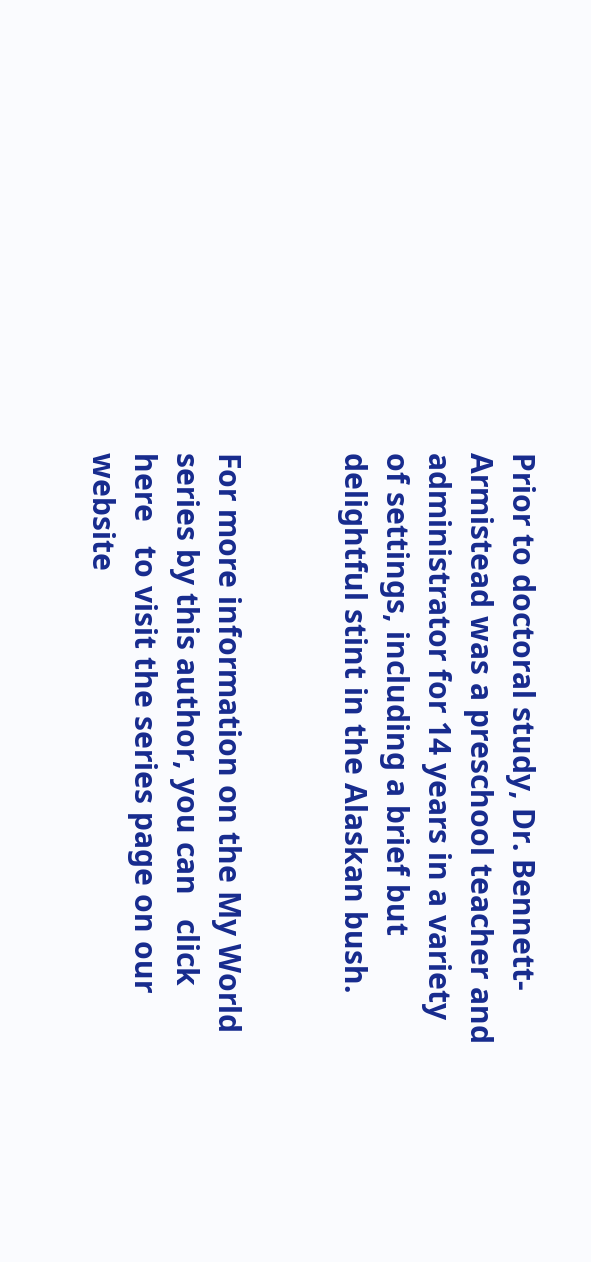Prior to doctoral study, Dr. Bennett-Armistead was a preschool teacher and administrator for 14 years in a variety of settings, including a brief but delightful stint in the Alaskan bush.


For more information on the My World series by this author, you can   click here   to visit the series page on our website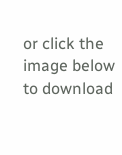or click the image below to download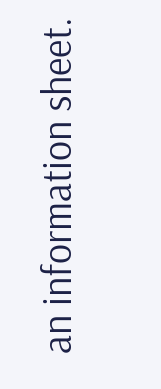an information sheet.